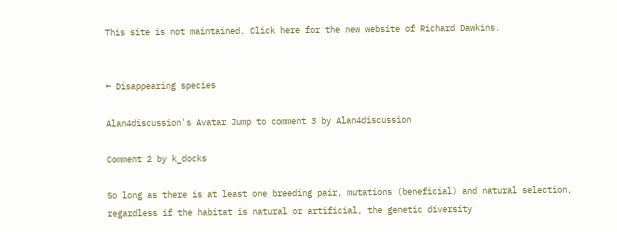This site is not maintained. Click here for the new website of Richard Dawkins.


← Disappearing species

Alan4discussion's Avatar Jump to comment 3 by Alan4discussion

Comment 2 by k_docks

So long as there is at least one breeding pair, mutations (beneficial) and natural selection, regardless if the habitat is natural or artificial, the genetic diversity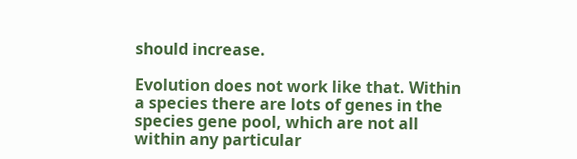should increase.

Evolution does not work like that. Within a species there are lots of genes in the species gene pool, which are not all within any particular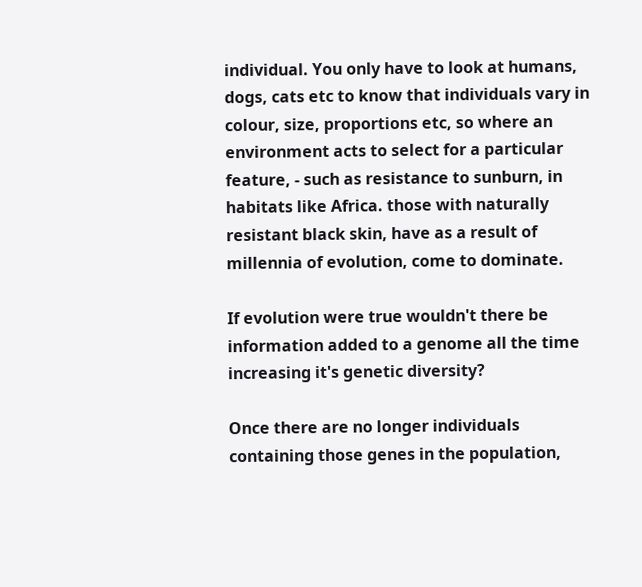individual. You only have to look at humans, dogs, cats etc to know that individuals vary in colour, size, proportions etc, so where an environment acts to select for a particular feature, - such as resistance to sunburn, in habitats like Africa. those with naturally resistant black skin, have as a result of millennia of evolution, come to dominate.

If evolution were true wouldn't there be information added to a genome all the time increasing it's genetic diversity?

Once there are no longer individuals containing those genes in the population,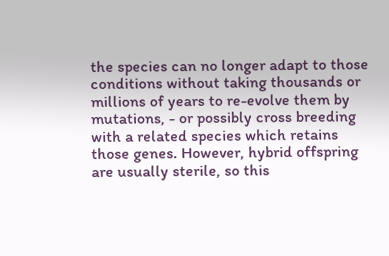the species can no longer adapt to those conditions without taking thousands or millions of years to re-evolve them by mutations, - or possibly cross breeding with a related species which retains those genes. However, hybrid offspring are usually sterile, so this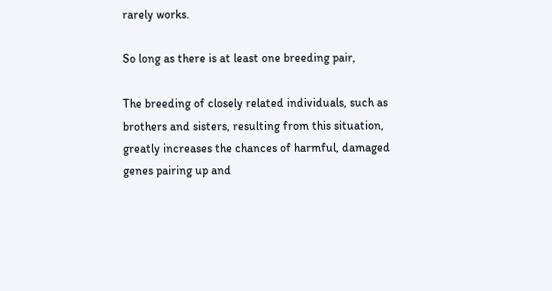rarely works.

So long as there is at least one breeding pair,

The breeding of closely related individuals, such as brothers and sisters, resulting from this situation, greatly increases the chances of harmful, damaged genes pairing up and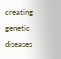creating genetic diseases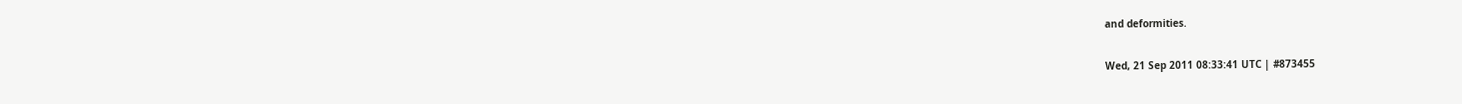and deformities.

Wed, 21 Sep 2011 08:33:41 UTC | #873455